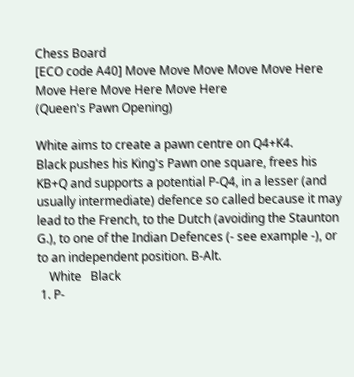Chess Board
[ECO code A40] Move Move Move Move Move Here Move Here Move Here Move Here
(Queen's Pawn Opening)

White aims to create a pawn centre on Q4+K4.
Black pushes his King's Pawn one square, frees his KB+Q and supports a potential P-Q4, in a lesser (and usually intermediate) defence so called because it may lead to the French, to the Dutch (avoiding the Staunton G.), to one of the Indian Defences (- see example -), or to an independent position. B-Alt.
    White   Black
 1. P-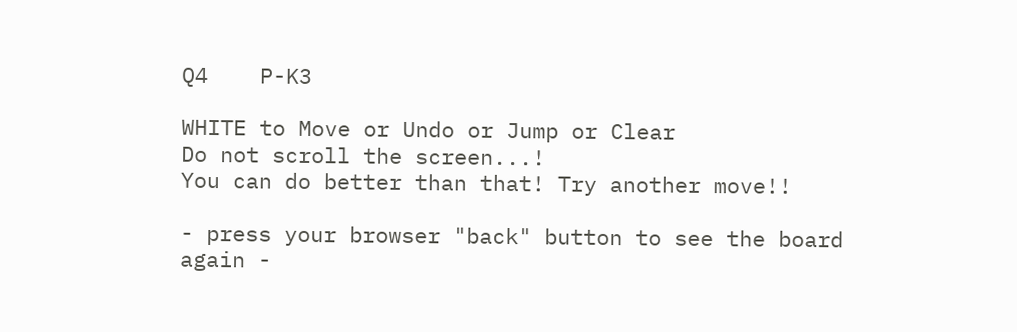Q4    P-K3

WHITE to Move or Undo or Jump or Clear
Do not scroll the screen...!
You can do better than that! Try another move!!

- press your browser "back" button to see the board again -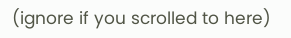(ignore if you scrolled to here)